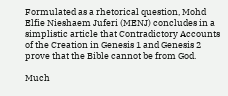Formulated as a rhetorical question, Mohd Elfie Nieshaem Juferi (MENJ) concludes in a simplistic article that Contradictory Accounts of the Creation in Genesis 1 and Genesis 2 prove that the Bible cannot be from God.

Much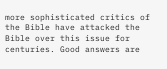more sophisticated critics of the Bible have attacked the Bible over this issue for centuries. Good answers are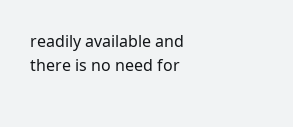readily available and there is no need for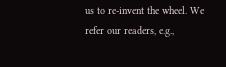us to re-invent the wheel. We refer our readers, e.g.,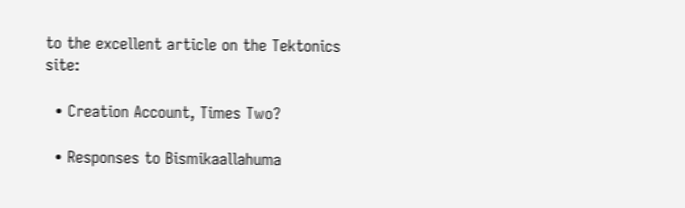to the excellent article on the Tektonics site:

  • Creation Account, Times Two?

  • Responses to Bismikaallahuma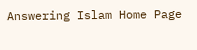Answering Islam Home Page